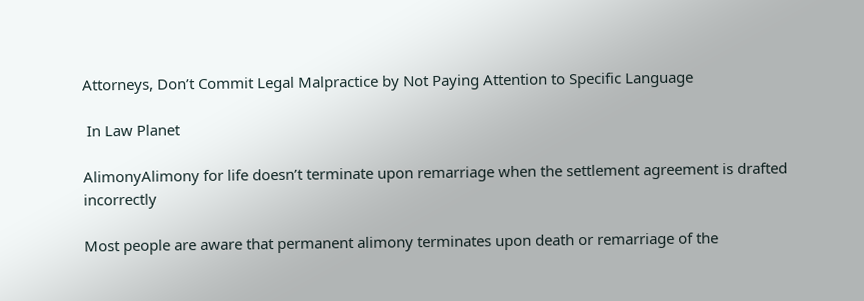Attorneys, Don’t Commit Legal Malpractice by Not Paying Attention to Specific Language

 In Law Planet

AlimonyAlimony for life doesn’t terminate upon remarriage when the settlement agreement is drafted incorrectly

Most people are aware that permanent alimony terminates upon death or remarriage of the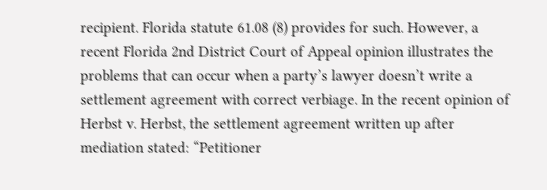recipient. Florida statute 61.08 (8) provides for such. However, a recent Florida 2nd District Court of Appeal opinion illustrates the problems that can occur when a party’s lawyer doesn’t write a settlement agreement with correct verbiage. In the recent opinion of Herbst v. Herbst, the settlement agreement written up after mediation stated: “Petitioner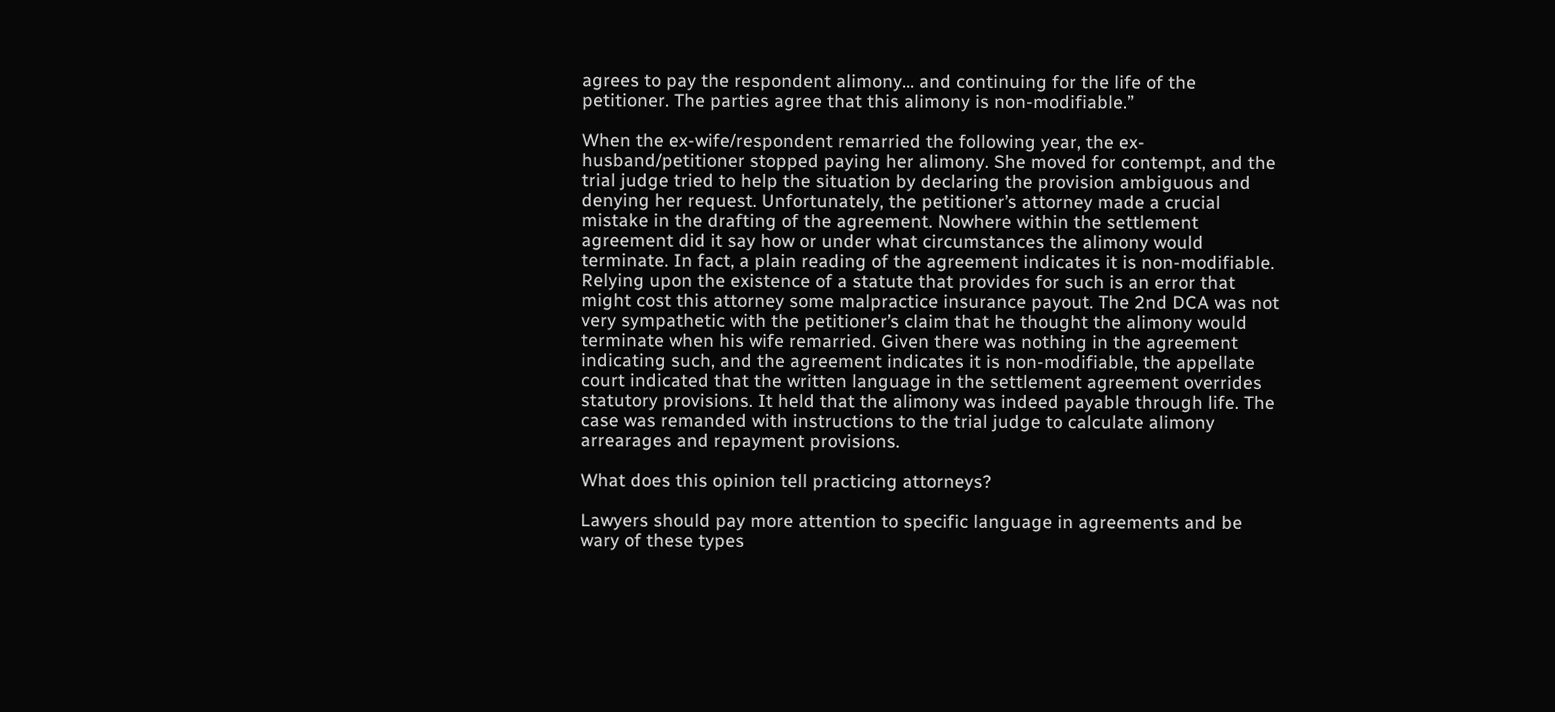agrees to pay the respondent alimony… and continuing for the life of the petitioner. The parties agree that this alimony is non-modifiable.”

When the ex-wife/respondent remarried the following year, the ex-husband/petitioner stopped paying her alimony. She moved for contempt, and the trial judge tried to help the situation by declaring the provision ambiguous and denying her request. Unfortunately, the petitioner’s attorney made a crucial mistake in the drafting of the agreement. Nowhere within the settlement agreement did it say how or under what circumstances the alimony would terminate. In fact, a plain reading of the agreement indicates it is non-modifiable. Relying upon the existence of a statute that provides for such is an error that might cost this attorney some malpractice insurance payout. The 2nd DCA was not very sympathetic with the petitioner’s claim that he thought the alimony would terminate when his wife remarried. Given there was nothing in the agreement indicating such, and the agreement indicates it is non-modifiable, the appellate court indicated that the written language in the settlement agreement overrides statutory provisions. It held that the alimony was indeed payable through life. The case was remanded with instructions to the trial judge to calculate alimony arrearages and repayment provisions.

What does this opinion tell practicing attorneys?

Lawyers should pay more attention to specific language in agreements and be wary of these types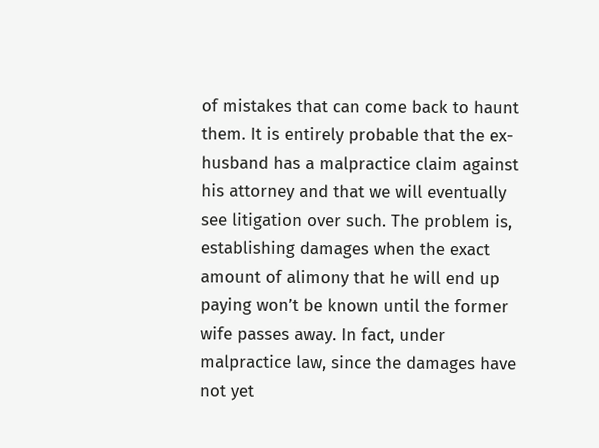of mistakes that can come back to haunt them. It is entirely probable that the ex-husband has a malpractice claim against his attorney and that we will eventually see litigation over such. The problem is, establishing damages when the exact amount of alimony that he will end up paying won’t be known until the former wife passes away. In fact, under malpractice law, since the damages have not yet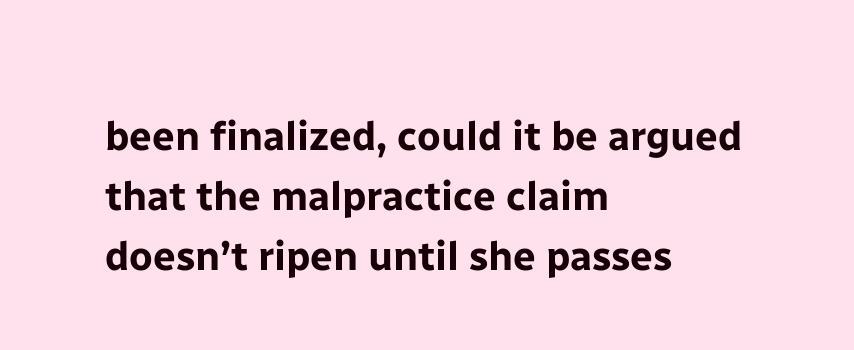been finalized, could it be argued that the malpractice claim doesn’t ripen until she passes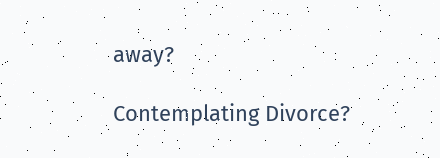away?

Contemplating Divorce?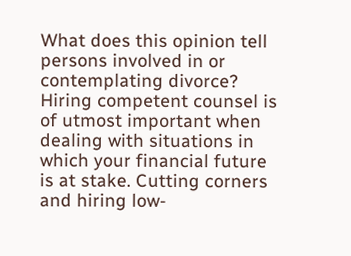What does this opinion tell persons involved in or contemplating divorce? Hiring competent counsel is of utmost important when dealing with situations in which your financial future is at stake. Cutting corners and hiring low-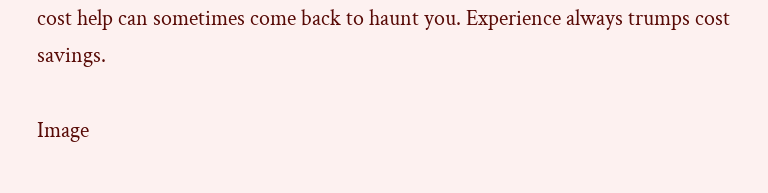cost help can sometimes come back to haunt you. Experience always trumps cost savings.

Image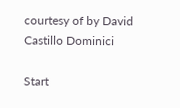courtesy of by David Castillo Dominici

Start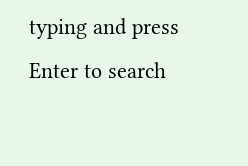typing and press Enter to search